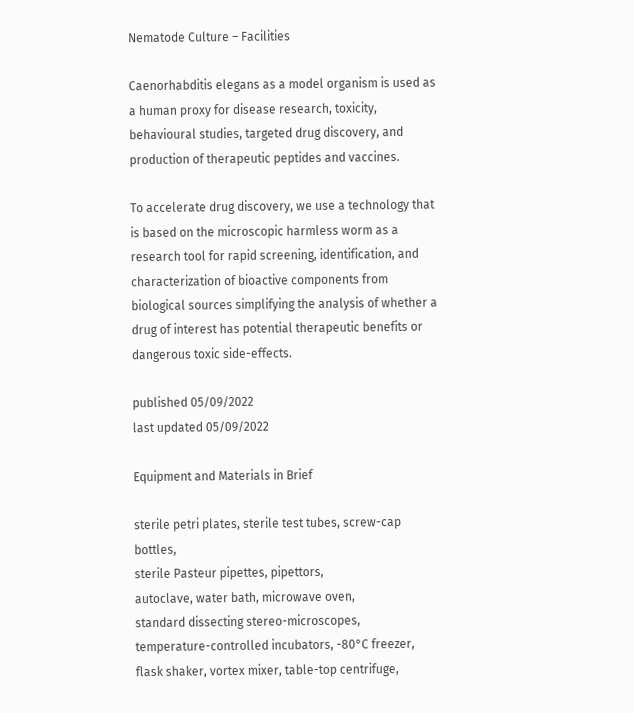Nematode Culture – Facilities

Caenorhabditis elegans as a model organism is used as a human proxy for disease research, toxicity, behavioural studies, targeted drug discovery, and production of therapeutic peptides and vaccines.

To accelerate drug discovery, we use a technology that is based on the microscopic harmless worm as a research tool for rapid screening, identification, and characterization of bioactive components from biological sources simplifying the analysis of whether a drug of interest has potential therapeutic benefits or dangerous toxic side-effects.

published 05/09/2022
last updated 05/09/2022

Equipment and Materials in Brief

sterile petri plates, sterile test tubes, screw-cap bottles,
sterile Pasteur pipettes, pipettors,
autoclave, water bath, microwave oven,
standard dissecting stereo-microscopes,
temperature-controlled incubators, -80°C freezer,
flask shaker, vortex mixer, table-top centrifuge,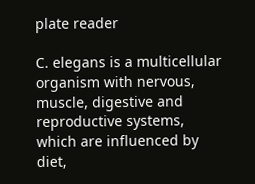plate reader

C. elegans is a multicellular organism with nervous, muscle, digestive and reproductive systems, which are influenced by diet,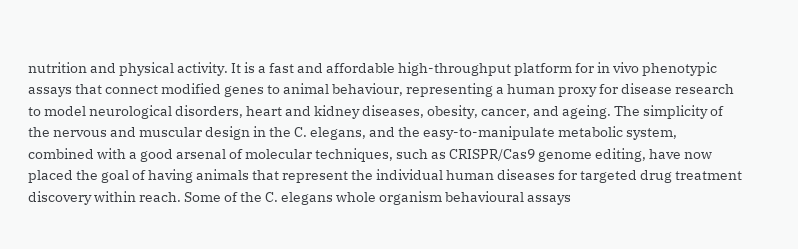nutrition and physical activity. It is a fast and affordable high-throughput platform for in vivo phenotypic assays that connect modified genes to animal behaviour, representing a human proxy for disease research to model neurological disorders, heart and kidney diseases, obesity, cancer, and ageing. The simplicity of the nervous and muscular design in the C. elegans, and the easy-to-manipulate metabolic system, combined with a good arsenal of molecular techniques, such as CRISPR/Cas9 genome editing, have now placed the goal of having animals that represent the individual human diseases for targeted drug treatment discovery within reach. Some of the C. elegans whole organism behavioural assays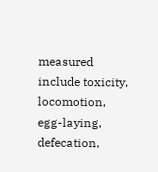measured include toxicity, locomotion, egg-laying, defecation,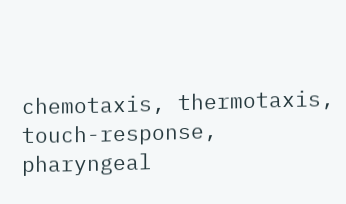chemotaxis, thermotaxis, touch-response, pharyngeal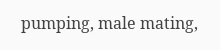pumping, male mating,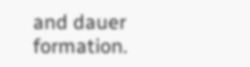and dauer formation.